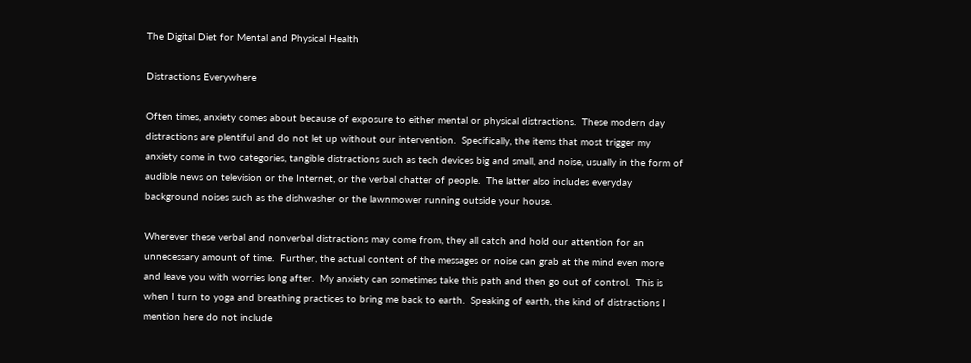The Digital Diet for Mental and Physical Health

Distractions Everywhere

Often times, anxiety comes about because of exposure to either mental or physical distractions.  These modern day distractions are plentiful and do not let up without our intervention.  Specifically, the items that most trigger my anxiety come in two categories, tangible distractions such as tech devices big and small, and noise, usually in the form of audible news on television or the Internet, or the verbal chatter of people.  The latter also includes everyday background noises such as the dishwasher or the lawnmower running outside your house.

Wherever these verbal and nonverbal distractions may come from, they all catch and hold our attention for an unnecessary amount of time.  Further, the actual content of the messages or noise can grab at the mind even more and leave you with worries long after.  My anxiety can sometimes take this path and then go out of control.  This is when I turn to yoga and breathing practices to bring me back to earth.  Speaking of earth, the kind of distractions I mention here do not include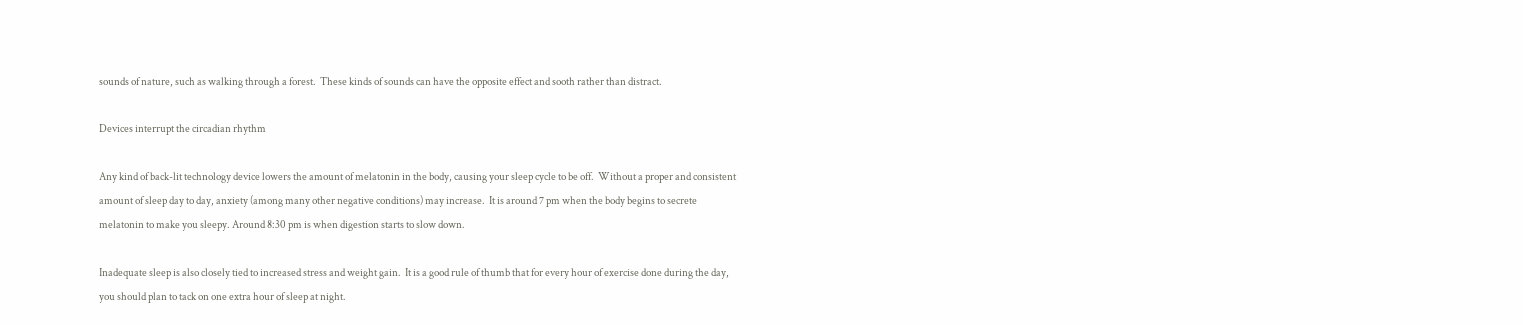sounds of nature, such as walking through a forest.  These kinds of sounds can have the opposite effect and sooth rather than distract.

Devices interrupt the circadian rhythm

Any kind of back-lit technology device lowers the amount of melatonin in the body, causing your sleep cycle to be off.  Without a proper and consistent amount of sleep day to day, anxiety (among many other negative conditions) may increase.  It is around 7 pm when the body begins to secrete melatonin to make you sleepy. Around 8:30 pm is when digestion starts to slow down.

Inadequate sleep is also closely tied to increased stress and weight gain.  It is a good rule of thumb that for every hour of exercise done during the day, you should plan to tack on one extra hour of sleep at night.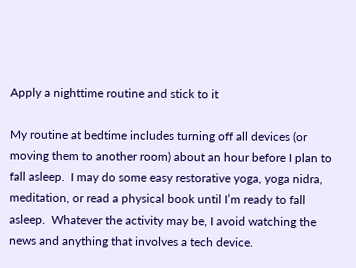Apply a nighttime routine and stick to it

My routine at bedtime includes turning off all devices (or moving them to another room) about an hour before I plan to fall asleep.  I may do some easy restorative yoga, yoga nidra, meditation, or read a physical book until I’m ready to fall asleep.  Whatever the activity may be, I avoid watching the news and anything that involves a tech device.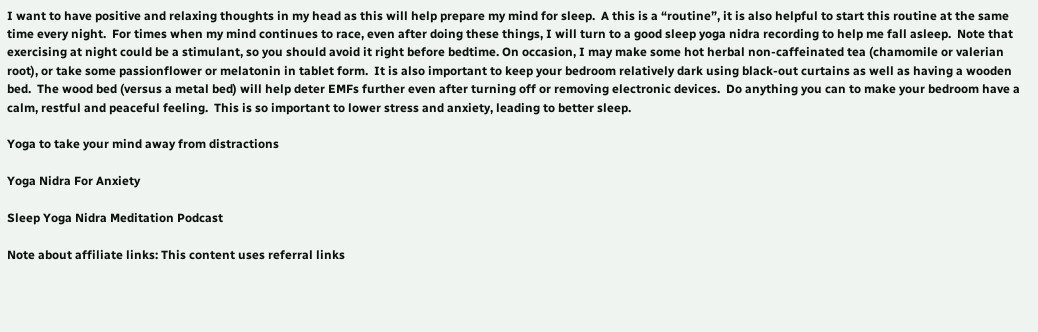I want to have positive and relaxing thoughts in my head as this will help prepare my mind for sleep.  A this is a “routine”, it is also helpful to start this routine at the same time every night.  For times when my mind continues to race, even after doing these things, I will turn to a good sleep yoga nidra recording to help me fall asleep.  Note that exercising at night could be a stimulant, so you should avoid it right before bedtime. On occasion, I may make some hot herbal non-caffeinated tea (chamomile or valerian root), or take some passionflower or melatonin in tablet form.  It is also important to keep your bedroom relatively dark using black-out curtains as well as having a wooden bed.  The wood bed (versus a metal bed) will help deter EMFs further even after turning off or removing electronic devices.  Do anything you can to make your bedroom have a calm, restful and peaceful feeling.  This is so important to lower stress and anxiety, leading to better sleep.

Yoga to take your mind away from distractions

Yoga Nidra For Anxiety

Sleep Yoga Nidra Meditation Podcast

Note about affiliate links: This content uses referral links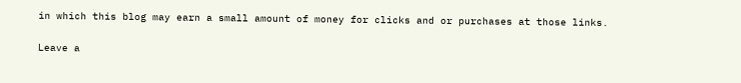in which this blog may earn a small amount of money for clicks and or purchases at those links.

Leave a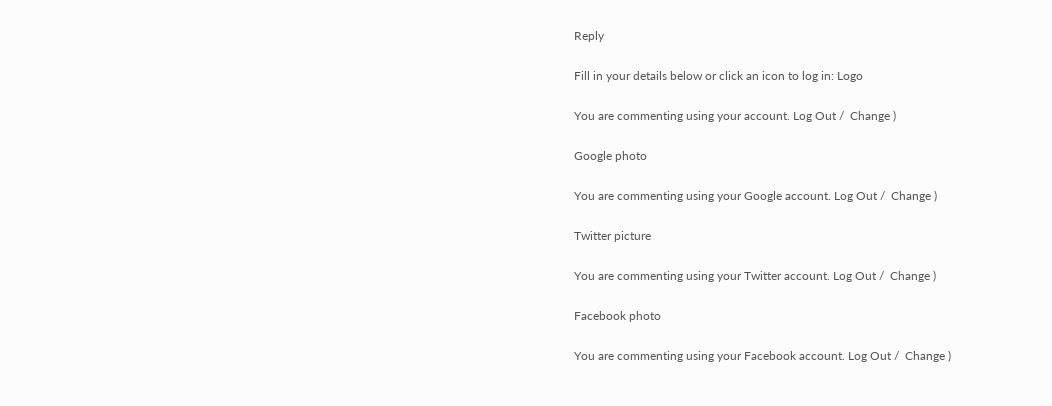Reply

Fill in your details below or click an icon to log in: Logo

You are commenting using your account. Log Out /  Change )

Google photo

You are commenting using your Google account. Log Out /  Change )

Twitter picture

You are commenting using your Twitter account. Log Out /  Change )

Facebook photo

You are commenting using your Facebook account. Log Out /  Change )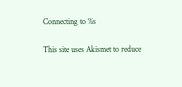Connecting to %s

This site uses Akismet to reduce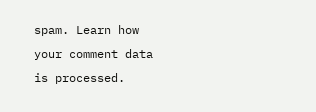spam. Learn how your comment data is processed.